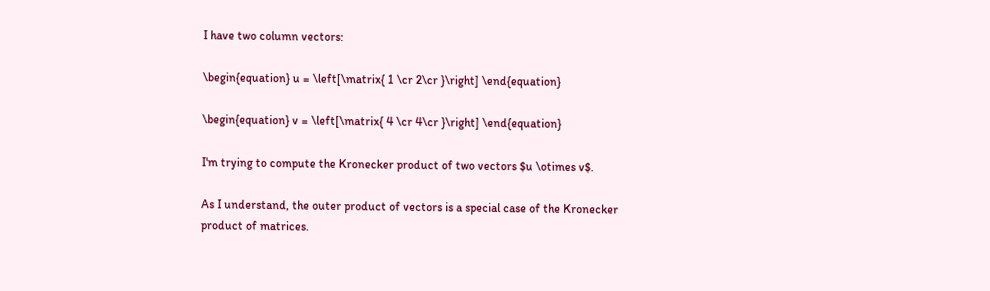I have two column vectors:

\begin{equation} u = \left[\matrix{ 1 \cr 2\cr }\right] \end{equation}

\begin{equation} v = \left[\matrix{ 4 \cr 4\cr }\right] \end{equation}

I'm trying to compute the Kronecker product of two vectors $u \otimes v$.

As I understand, the outer product of vectors is a special case of the Kronecker product of matrices.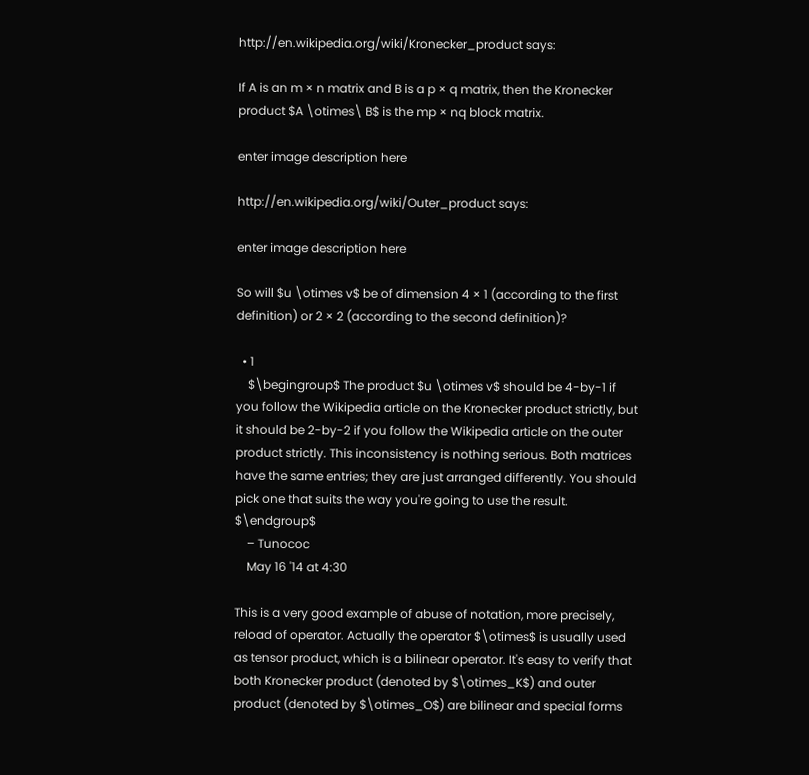http://en.wikipedia.org/wiki/Kronecker_product says:

If A is an m × n matrix and B is a p × q matrix, then the Kronecker product $A \otimes\ B$ is the mp × nq block matrix.

enter image description here

http://en.wikipedia.org/wiki/Outer_product says:

enter image description here

So will $u \otimes v$ be of dimension 4 × 1 (according to the first definition) or 2 × 2 (according to the second definition)?

  • 1
    $\begingroup$ The product $u \otimes v$ should be 4-by-1 if you follow the Wikipedia article on the Kronecker product strictly, but it should be 2-by-2 if you follow the Wikipedia article on the outer product strictly. This inconsistency is nothing serious. Both matrices have the same entries; they are just arranged differently. You should pick one that suits the way you're going to use the result. $\endgroup$
    – Tunococ
    May 16 '14 at 4:30

This is a very good example of abuse of notation, more precisely, reload of operator. Actually the operator $\otimes$ is usually used as tensor product, which is a bilinear operator. It's easy to verify that both Kronecker product (denoted by $\otimes_K$) and outer product (denoted by $\otimes_O$) are bilinear and special forms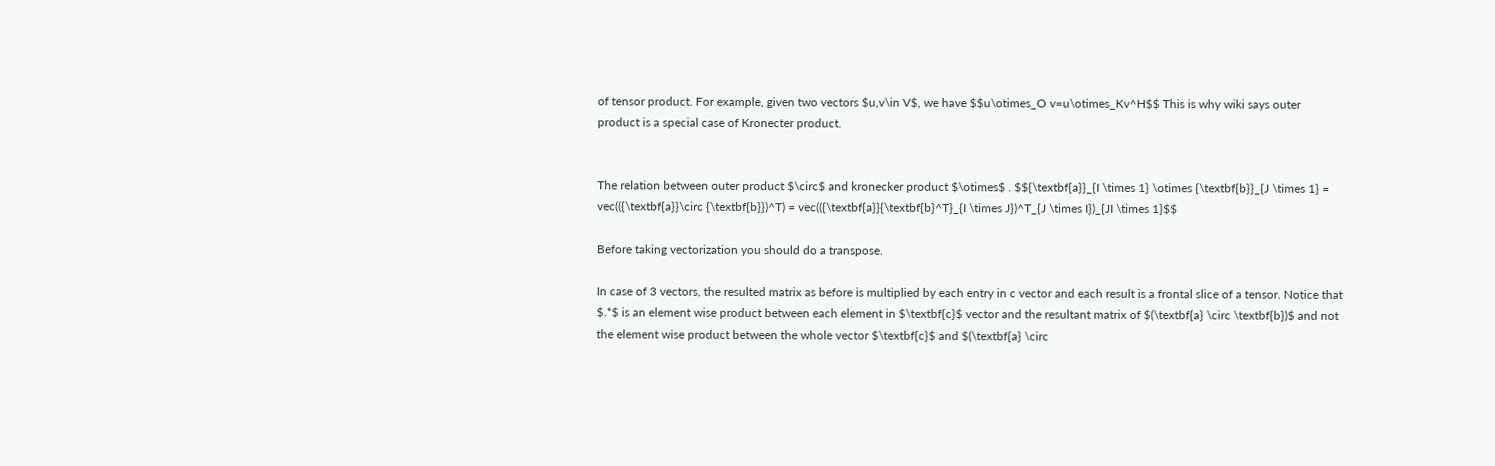of tensor product. For example, given two vectors $u,v\in V$, we have $$u\otimes_O v=u\otimes_Kv^H$$ This is why wiki says outer product is a special case of Kronecter product.


The relation between outer product $\circ$ and kronecker product $\otimes$ . $${\textbf{a}}_{I \times 1} \otimes {\textbf{b}}_{J \times 1} = vec(({\textbf{a}}\circ {\textbf{b}})^T) = vec(({\textbf{a}}{\textbf{b}^T}_{I \times J})^T_{J \times I})_{JI \times 1}$$

Before taking vectorization you should do a transpose.

In case of 3 vectors, the resulted matrix as before is multiplied by each entry in c vector and each result is a frontal slice of a tensor. Notice that $.*$ is an element wise product between each element in $\textbf{c}$ vector and the resultant matrix of $(\textbf{a} \circ \textbf{b})$ and not the element wise product between the whole vector $\textbf{c}$ and $(\textbf{a} \circ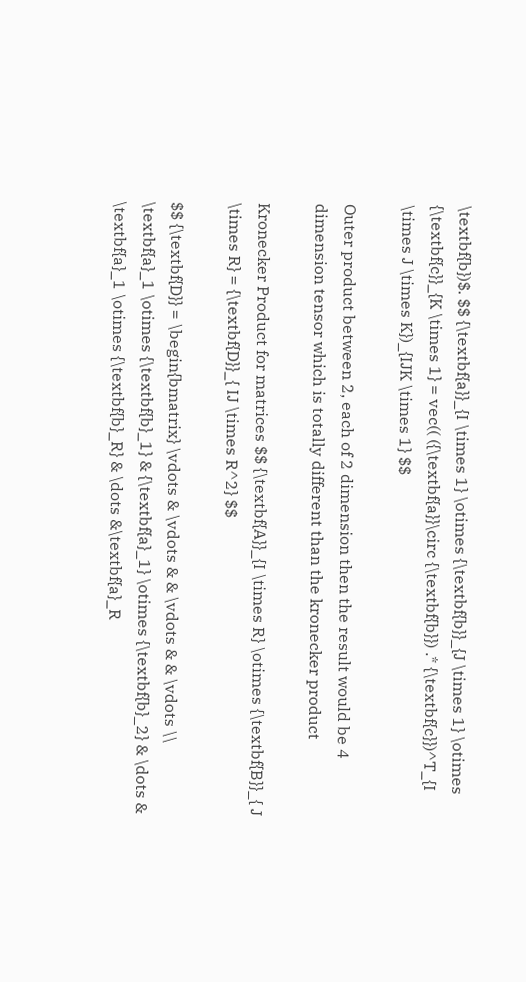\textbf{b})$. $$ {\textbf{a}}_{I \times 1} \otimes {\textbf{b}}_{J \times 1} \otimes {\textbf{c}}_{K \times 1} = vec(( ({\textbf{a}}\circ {\textbf{b}}) .* {\textbf{c}})^T_{I \times J \times K})_{IJK \times 1} $$

Outer product between 2, each of 2 dimension then the result would be 4 dimension tensor which is totally different than the kronecker product

Kronecker Product for matrices $$ {\textbf{A}}_{I \times R} \otimes {\textbf{B}}_{ J \times R} = {\textbf{D}}_{ IJ \times R^2} $$

$$ {\textbf{D}} = \begin{bmatrix} \vdots & \vdots & & \vdots & & \vdots \\ \textbf{a}_1 \otimes {\textbf{b}_1} & {\textbf{a}_1} \otimes {\textbf{b}_2} & \dots & \textbf{a}_1 \otimes {\textbf{b}_R} & \dots &\textbf{a}_R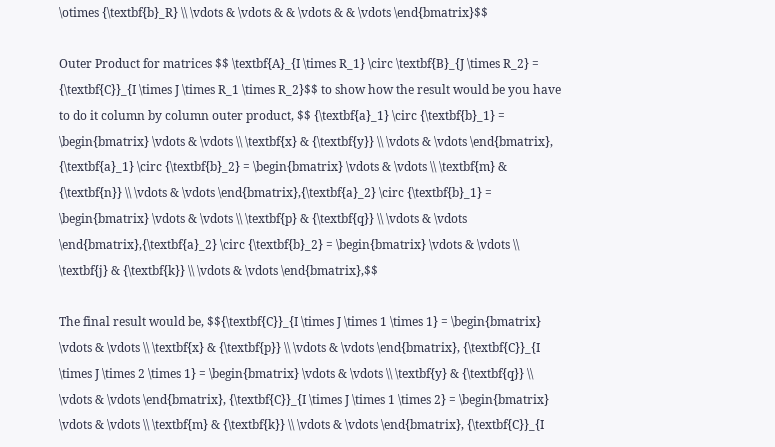\otimes {\textbf{b}_R} \\ \vdots & \vdots & & \vdots & & \vdots \end{bmatrix}$$

Outer Product for matrices $$ \textbf{A}_{I \times R_1} \circ \textbf{B}_{J \times R_2} = {\textbf{C}}_{I \times J \times R_1 \times R_2}$$ to show how the result would be you have to do it column by column outer product, $$ {\textbf{a}_1} \circ {\textbf{b}_1} = \begin{bmatrix} \vdots & \vdots \\ \textbf{x} & {\textbf{y}} \\ \vdots & \vdots \end{bmatrix}, {\textbf{a}_1} \circ {\textbf{b}_2} = \begin{bmatrix} \vdots & \vdots \\ \textbf{m} & {\textbf{n}} \\ \vdots & \vdots \end{bmatrix},{\textbf{a}_2} \circ {\textbf{b}_1} = \begin{bmatrix} \vdots & \vdots \\ \textbf{p} & {\textbf{q}} \\ \vdots & \vdots \end{bmatrix},{\textbf{a}_2} \circ {\textbf{b}_2} = \begin{bmatrix} \vdots & \vdots \\ \textbf{j} & {\textbf{k}} \\ \vdots & \vdots \end{bmatrix},$$

The final result would be, $${\textbf{C}}_{I \times J \times 1 \times 1} = \begin{bmatrix} \vdots & \vdots \\ \textbf{x} & {\textbf{p}} \\ \vdots & \vdots \end{bmatrix}, {\textbf{C}}_{I \times J \times 2 \times 1} = \begin{bmatrix} \vdots & \vdots \\ \textbf{y} & {\textbf{q}} \\ \vdots & \vdots \end{bmatrix}, {\textbf{C}}_{I \times J \times 1 \times 2} = \begin{bmatrix} \vdots & \vdots \\ \textbf{m} & {\textbf{k}} \\ \vdots & \vdots \end{bmatrix}, {\textbf{C}}_{I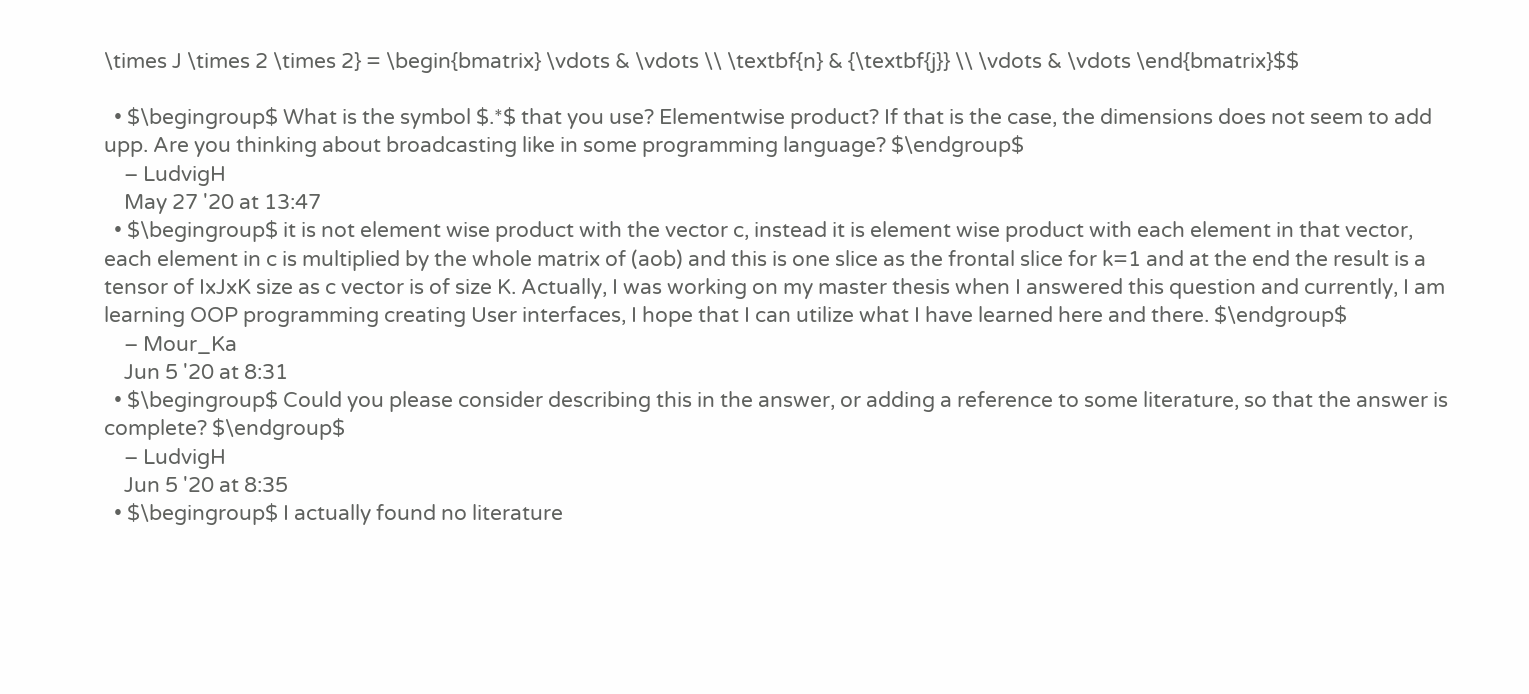\times J \times 2 \times 2} = \begin{bmatrix} \vdots & \vdots \\ \textbf{n} & {\textbf{j}} \\ \vdots & \vdots \end{bmatrix}$$

  • $\begingroup$ What is the symbol $.*$ that you use? Elementwise product? If that is the case, the dimensions does not seem to add upp. Are you thinking about broadcasting like in some programming language? $\endgroup$
    – LudvigH
    May 27 '20 at 13:47
  • $\begingroup$ it is not element wise product with the vector c, instead it is element wise product with each element in that vector, each element in c is multiplied by the whole matrix of (aob) and this is one slice as the frontal slice for k=1 and at the end the result is a tensor of IxJxK size as c vector is of size K. Actually, I was working on my master thesis when I answered this question and currently, I am learning OOP programming creating User interfaces, I hope that I can utilize what I have learned here and there. $\endgroup$
    – Mour_Ka
    Jun 5 '20 at 8:31
  • $\begingroup$ Could you please consider describing this in the answer, or adding a reference to some literature, so that the answer is complete? $\endgroup$
    – LudvigH
    Jun 5 '20 at 8:35
  • $\begingroup$ I actually found no literature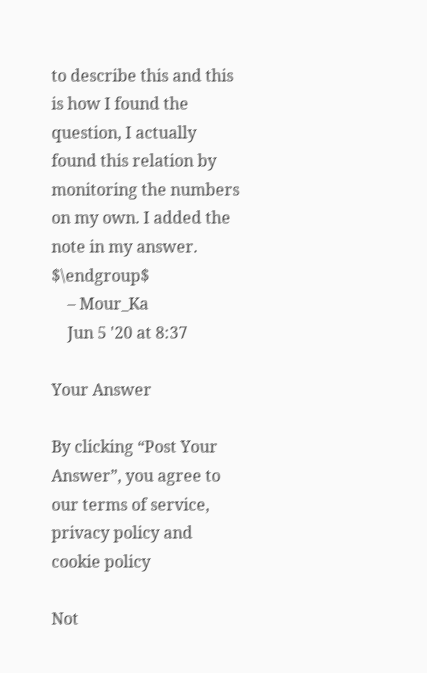to describe this and this is how I found the question, I actually found this relation by monitoring the numbers on my own. I added the note in my answer. $\endgroup$
    – Mour_Ka
    Jun 5 '20 at 8:37

Your Answer

By clicking “Post Your Answer”, you agree to our terms of service, privacy policy and cookie policy

Not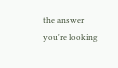the answer you're looking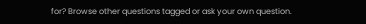for? Browse other questions tagged or ask your own question.